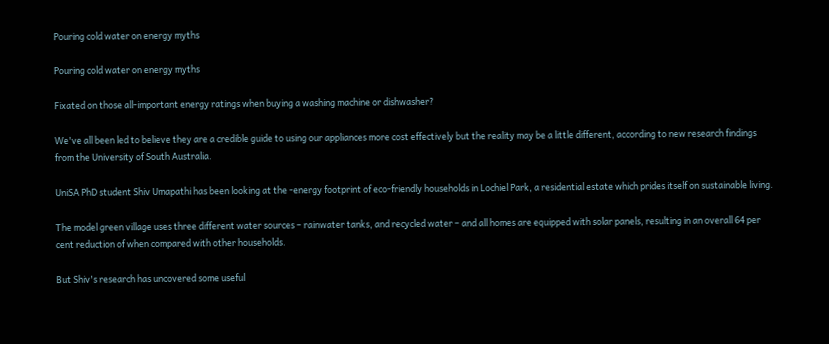Pouring cold water on energy myths

Pouring cold water on energy myths

Fixated on those all-important energy ratings when buying a washing machine or dishwasher?

We've all been led to believe they are a credible guide to using our appliances more cost effectively but the reality may be a little different, according to new research findings from the University of South Australia.

UniSA PhD student Shiv Umapathi has been looking at the -energy footprint of eco-friendly households in Lochiel Park, a residential estate which prides itself on sustainable living.

The model green village uses three different water sources – rainwater tanks, and recycled water – and all homes are equipped with solar panels, resulting in an overall 64 per cent reduction of when compared with other households.

But Shiv's research has uncovered some useful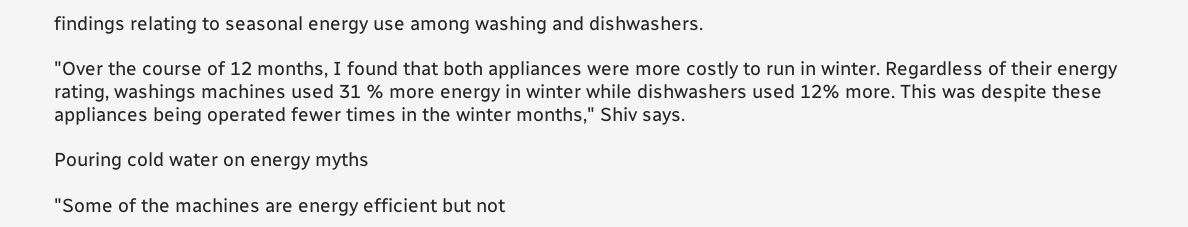findings relating to seasonal energy use among washing and dishwashers.

"Over the course of 12 months, I found that both appliances were more costly to run in winter. Regardless of their energy rating, washings machines used 31 % more energy in winter while dishwashers used 12% more. This was despite these appliances being operated fewer times in the winter months," Shiv says.

Pouring cold water on energy myths

"Some of the machines are energy efficient but not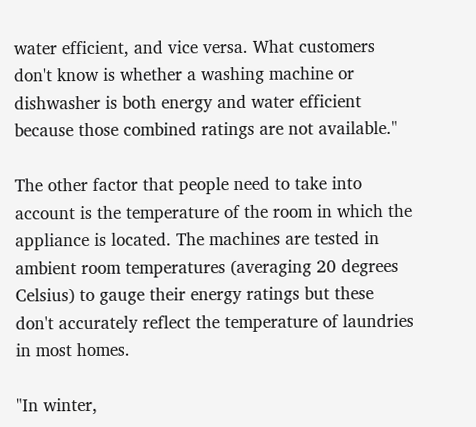water efficient, and vice versa. What customers don't know is whether a washing machine or dishwasher is both energy and water efficient because those combined ratings are not available."

The other factor that people need to take into account is the temperature of the room in which the appliance is located. The machines are tested in ambient room temperatures (averaging 20 degrees Celsius) to gauge their energy ratings but these don't accurately reflect the temperature of laundries in most homes.

"In winter,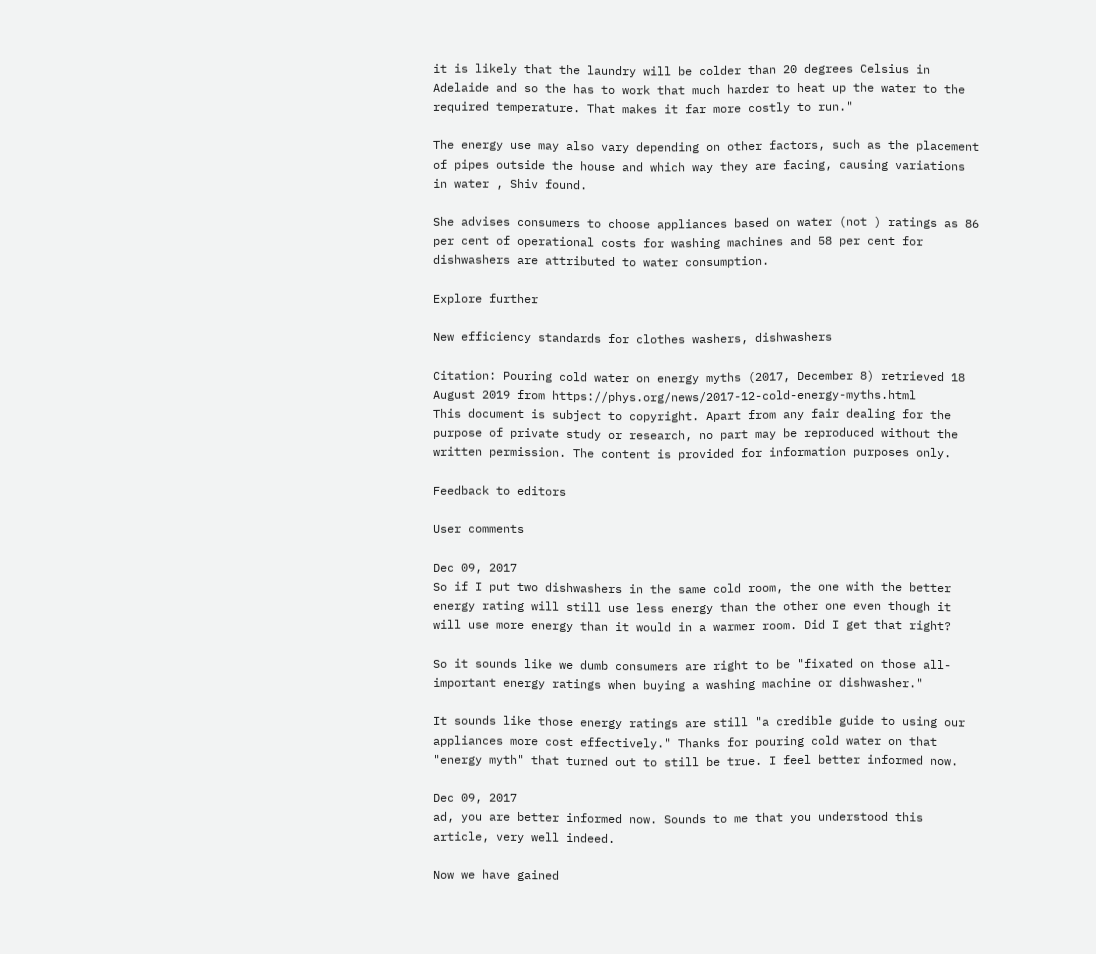it is likely that the laundry will be colder than 20 degrees Celsius in Adelaide and so the has to work that much harder to heat up the water to the required temperature. That makes it far more costly to run."

The energy use may also vary depending on other factors, such as the placement of pipes outside the house and which way they are facing, causing variations in water , Shiv found.

She advises consumers to choose appliances based on water (not ) ratings as 86 per cent of operational costs for washing machines and 58 per cent for dishwashers are attributed to water consumption.

Explore further

New efficiency standards for clothes washers, dishwashers

Citation: Pouring cold water on energy myths (2017, December 8) retrieved 18 August 2019 from https://phys.org/news/2017-12-cold-energy-myths.html
This document is subject to copyright. Apart from any fair dealing for the purpose of private study or research, no part may be reproduced without the written permission. The content is provided for information purposes only.

Feedback to editors

User comments

Dec 09, 2017
So if I put two dishwashers in the same cold room, the one with the better energy rating will still use less energy than the other one even though it will use more energy than it would in a warmer room. Did I get that right?

So it sounds like we dumb consumers are right to be "fixated on those all-important energy ratings when buying a washing machine or dishwasher."

It sounds like those energy ratings are still "a credible guide to using our appliances more cost effectively." Thanks for pouring cold water on that "energy myth" that turned out to still be true. I feel better informed now.

Dec 09, 2017
ad, you are better informed now. Sounds to me that you understood this article, very well indeed.

Now we have gained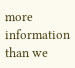more information than we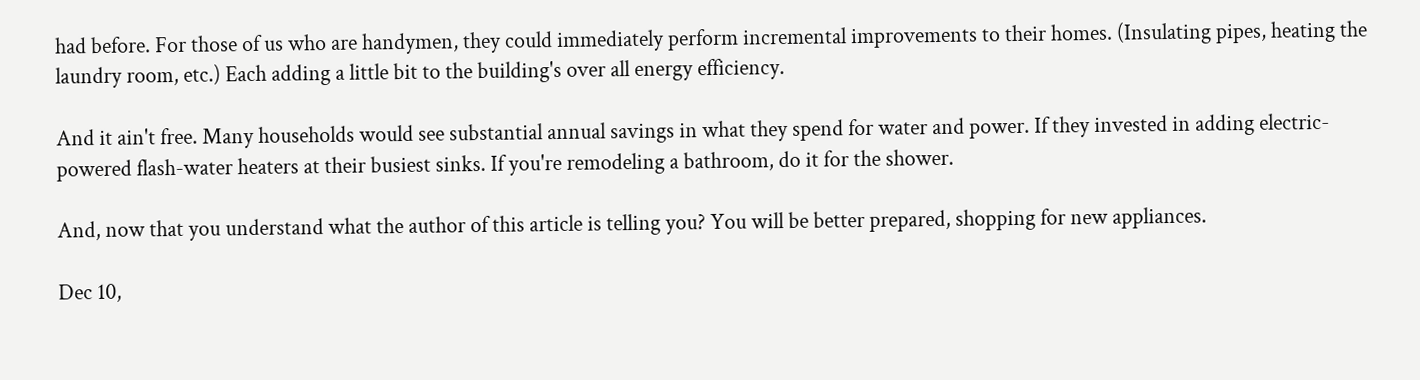had before. For those of us who are handymen, they could immediately perform incremental improvements to their homes. (Insulating pipes, heating the laundry room, etc.) Each adding a little bit to the building's over all energy efficiency.

And it ain't free. Many households would see substantial annual savings in what they spend for water and power. If they invested in adding electric-powered flash-water heaters at their busiest sinks. If you're remodeling a bathroom, do it for the shower.

And, now that you understand what the author of this article is telling you? You will be better prepared, shopping for new appliances.

Dec 10,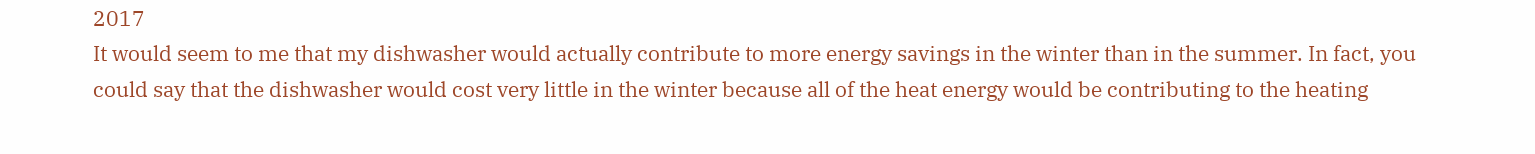2017
It would seem to me that my dishwasher would actually contribute to more energy savings in the winter than in the summer. In fact, you could say that the dishwasher would cost very little in the winter because all of the heat energy would be contributing to the heating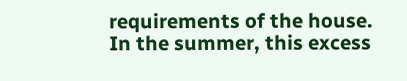requirements of the house. In the summer, this excess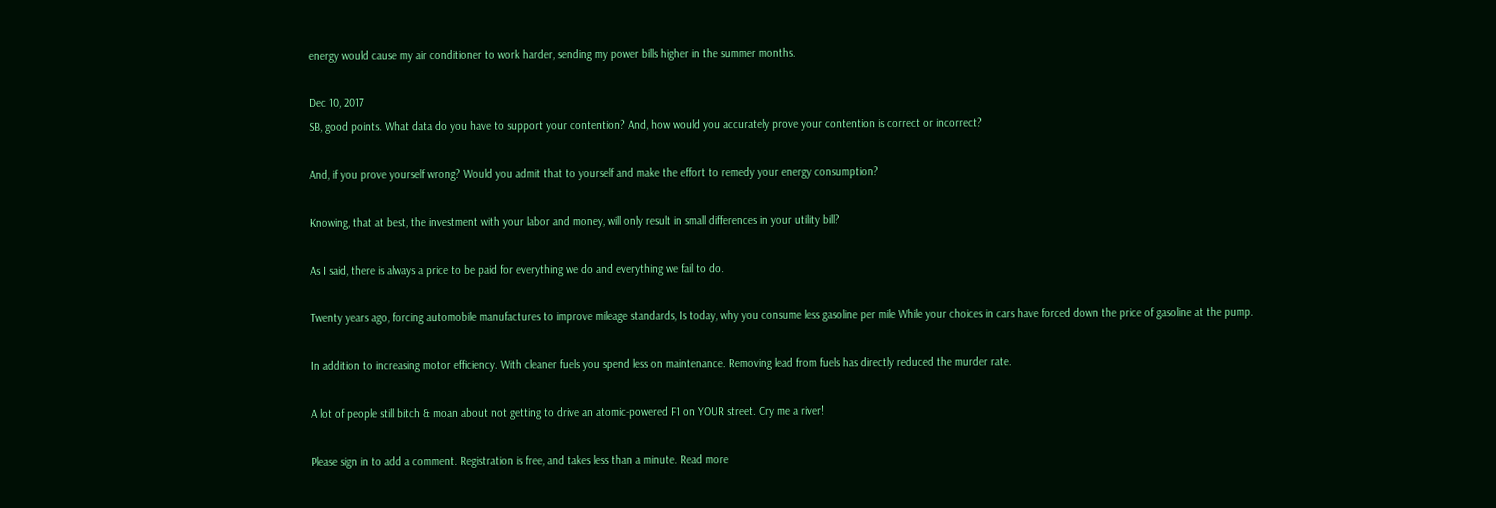energy would cause my air conditioner to work harder, sending my power bills higher in the summer months.

Dec 10, 2017
SB, good points. What data do you have to support your contention? And, how would you accurately prove your contention is correct or incorrect?

And, if you prove yourself wrong? Would you admit that to yourself and make the effort to remedy your energy consumption?

Knowing, that at best, the investment with your labor and money, will only result in small differences in your utility bill?

As I said, there is always a price to be paid for everything we do and everything we fail to do.

Twenty years ago, forcing automobile manufactures to improve mileage standards, Is today, why you consume less gasoline per mile While your choices in cars have forced down the price of gasoline at the pump.

In addition to increasing motor efficiency. With cleaner fuels you spend less on maintenance. Removing lead from fuels has directly reduced the murder rate.

A lot of people still bitch & moan about not getting to drive an atomic-powered F1 on YOUR street. Cry me a river!

Please sign in to add a comment. Registration is free, and takes less than a minute. Read more